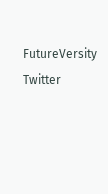FutureVersity Twitter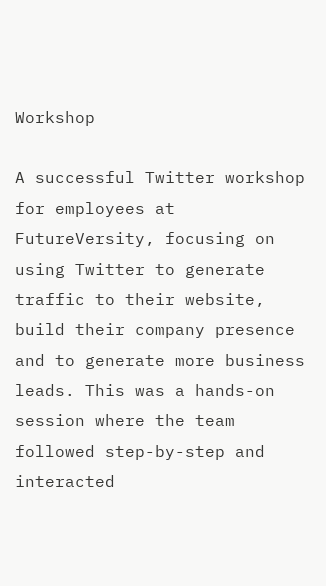Workshop

A successful Twitter workshop for employees at FutureVersity, focusing on using Twitter to generate traffic to their website, build their company presence and to generate more business leads. This was a hands-on session where the team followed step-by-step and interacted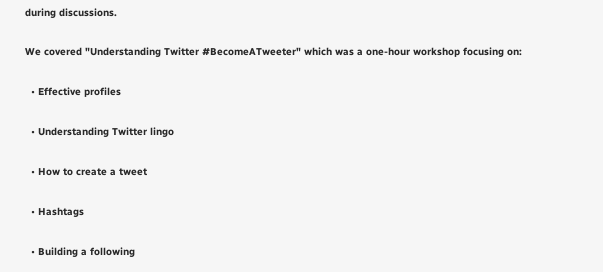during discussions.

We covered "Understanding Twitter #BecomeATweeter" which was a one-hour workshop focusing on:

  • Effective profiles

  • Understanding Twitter lingo

  • How to create a tweet

  • Hashtags

  • Building a following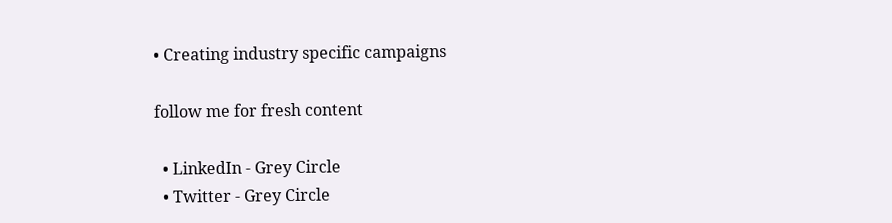• Creating industry specific campaigns

follow me for fresh content

  • LinkedIn - Grey Circle
  • Twitter - Grey Circle